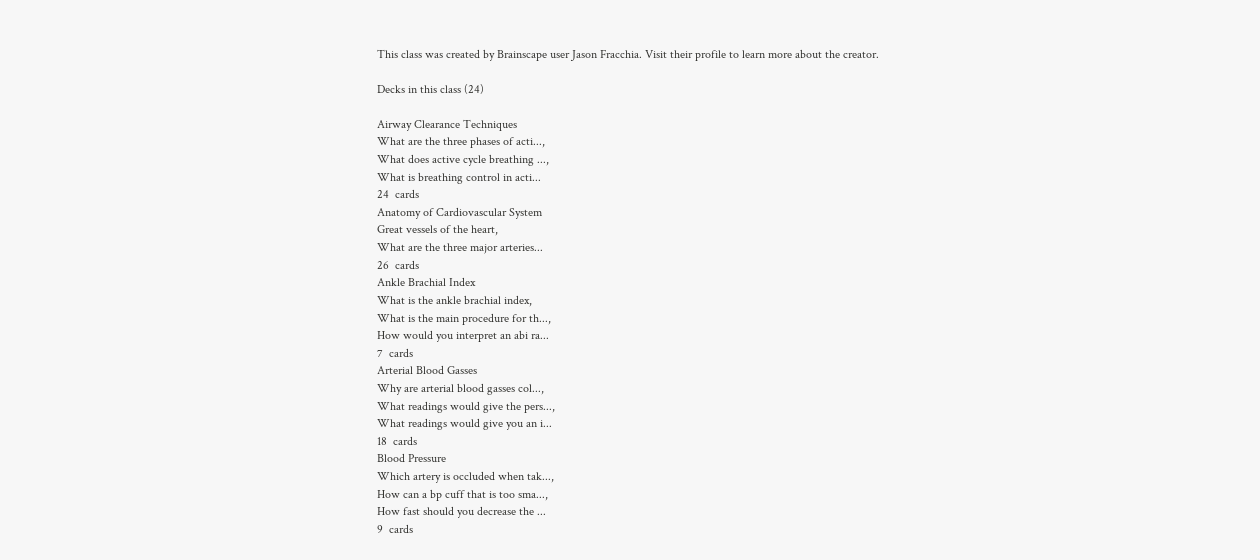This class was created by Brainscape user Jason Fracchia. Visit their profile to learn more about the creator.

Decks in this class (24)

Airway Clearance Techniques
What are the three phases of acti...,
What does active cycle breathing ...,
What is breathing control in acti...
24  cards
Anatomy of Cardiovascular System
Great vessels of the heart,
What are the three major arteries...
26  cards
Ankle Brachial Index
What is the ankle brachial index,
What is the main procedure for th...,
How would you interpret an abi ra...
7  cards
Arterial Blood Gasses
Why are arterial blood gasses col...,
What readings would give the pers...,
What readings would give you an i...
18  cards
Blood Pressure
Which artery is occluded when tak...,
How can a bp cuff that is too sma...,
How fast should you decrease the ...
9  cards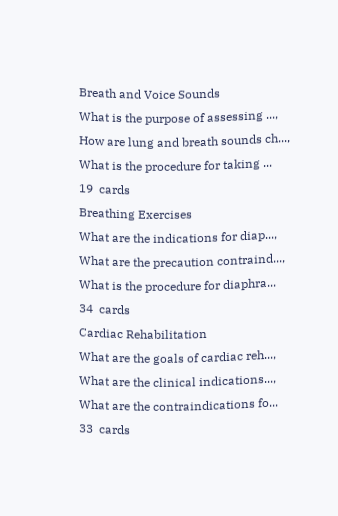Breath and Voice Sounds
What is the purpose of assessing ...,
How are lung and breath sounds ch...,
What is the procedure for taking ...
19  cards
Breathing Exercises
What are the indications for diap...,
What are the precaution contraind...,
What is the procedure for diaphra...
34  cards
Cardiac Rehabilitation
What are the goals of cardiac reh...,
What are the clinical indications...,
What are the contraindications fo...
33  cards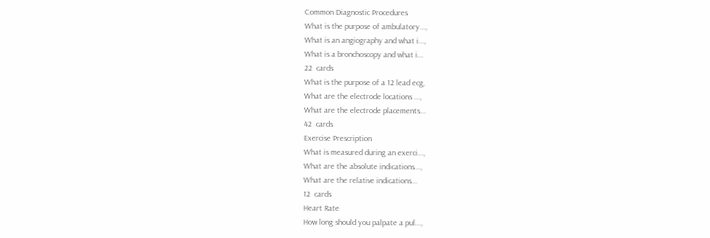Common Diagnostic Procedures
What is the purpose of ambulatory...,
What is an angiography and what i...,
What is a bronchoscopy and what i...
22  cards
What is the purpose of a 12 lead ecg,
What are the electrode locations ...,
What are the electrode placements...
42  cards
Exercise Prescription
What is measured during an exerci...,
What are the absolute indications...,
What are the relative indications...
12  cards
Heart Rate
How long should you palpate a pul...,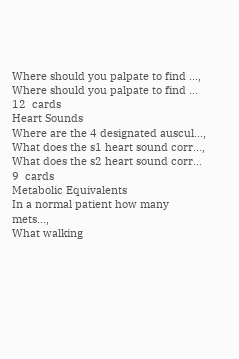Where should you palpate to find ...,
Where should you palpate to find ...
12  cards
Heart Sounds
Where are the 4 designated auscul...,
What does the s1 heart sound corr...,
What does the s2 heart sound corr...
9  cards
Metabolic Equivalents
In a normal patient how many mets...,
What walking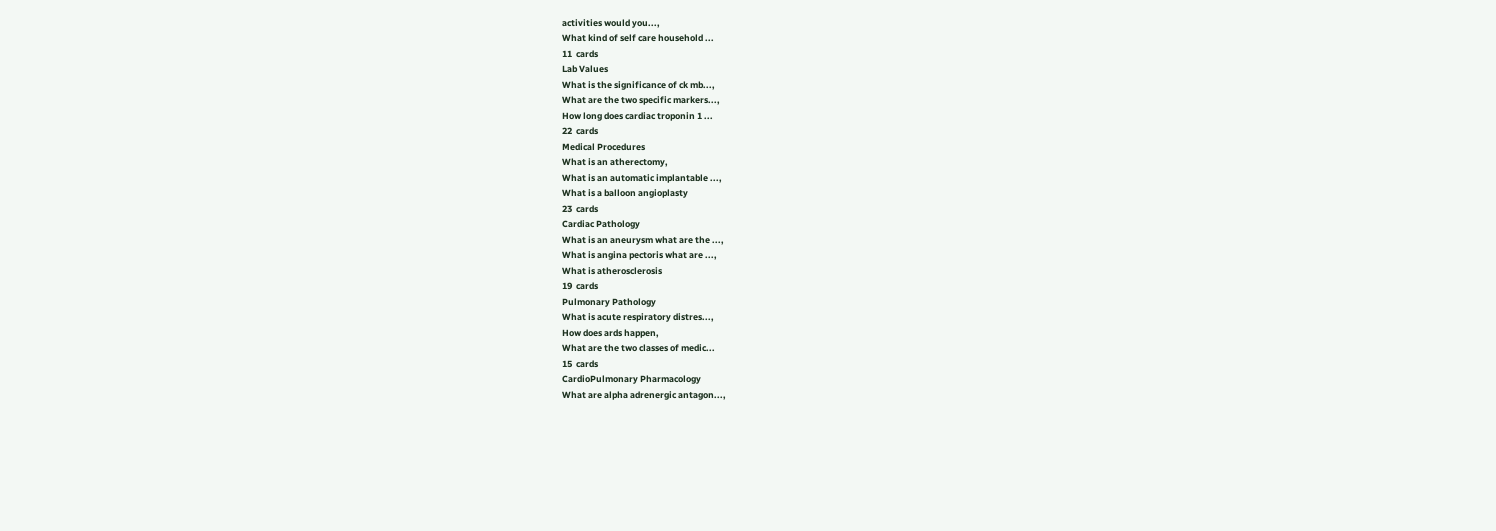activities would you...,
What kind of self care household ...
11  cards
Lab Values
What is the significance of ck mb...,
What are the two specific markers...,
How long does cardiac troponin 1 ...
22  cards
Medical Procedures
What is an atherectomy,
What is an automatic implantable ...,
What is a balloon angioplasty
23  cards
Cardiac Pathology
What is an aneurysm what are the ...,
What is angina pectoris what are ...,
What is atherosclerosis
19  cards
Pulmonary Pathology
What is acute respiratory distres...,
How does ards happen,
What are the two classes of medic...
15  cards
CardioPulmonary Pharmacology
What are alpha adrenergic antagon...,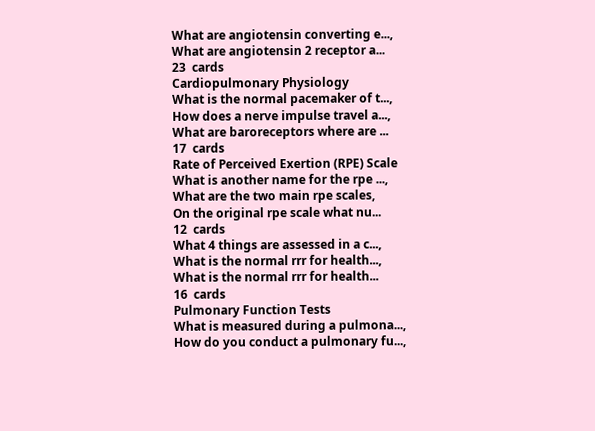What are angiotensin converting e...,
What are angiotensin 2 receptor a...
23  cards
Cardiopulmonary Physiology
What is the normal pacemaker of t...,
How does a nerve impulse travel a...,
What are baroreceptors where are ...
17  cards
Rate of Perceived Exertion (RPE) Scale
What is another name for the rpe ...,
What are the two main rpe scales,
On the original rpe scale what nu...
12  cards
What 4 things are assessed in a c...,
What is the normal rrr for health...,
What is the normal rrr for health...
16  cards
Pulmonary Function Tests
What is measured during a pulmona...,
How do you conduct a pulmonary fu...,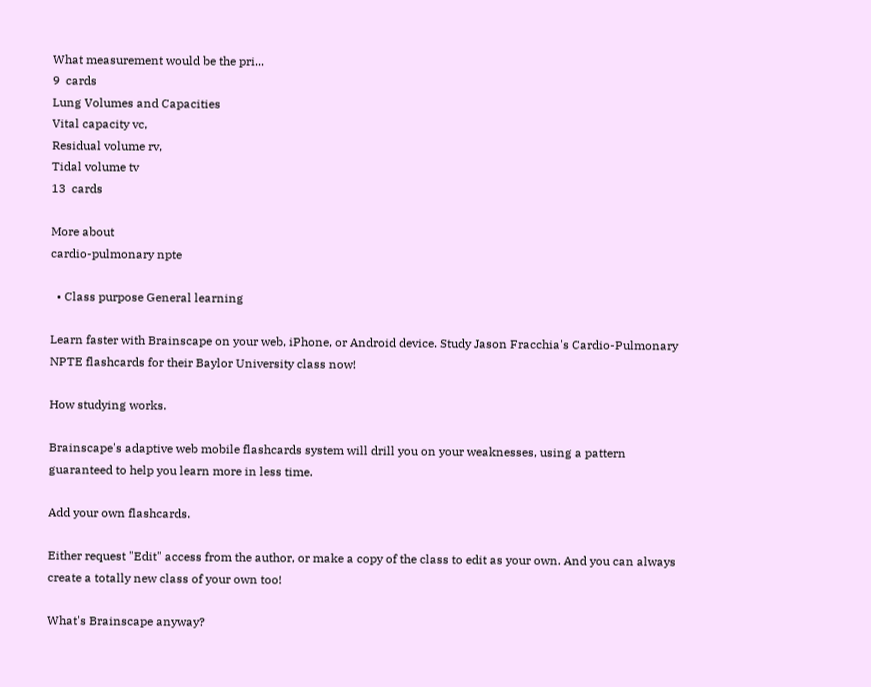What measurement would be the pri...
9  cards
Lung Volumes and Capacities
Vital capacity vc,
Residual volume rv,
Tidal volume tv
13  cards

More about
cardio-pulmonary npte

  • Class purpose General learning

Learn faster with Brainscape on your web, iPhone, or Android device. Study Jason Fracchia's Cardio-Pulmonary NPTE flashcards for their Baylor University class now!

How studying works.

Brainscape's adaptive web mobile flashcards system will drill you on your weaknesses, using a pattern guaranteed to help you learn more in less time.

Add your own flashcards.

Either request "Edit" access from the author, or make a copy of the class to edit as your own. And you can always create a totally new class of your own too!

What's Brainscape anyway?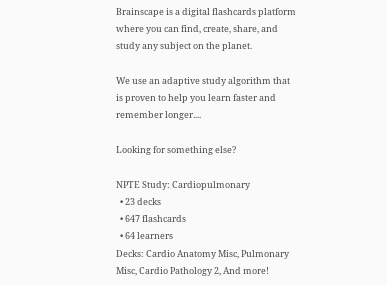Brainscape is a digital flashcards platform where you can find, create, share, and study any subject on the planet.

We use an adaptive study algorithm that is proven to help you learn faster and remember longer....

Looking for something else?

NPTE Study: Cardiopulmonary
  • 23 decks
  • 647 flashcards
  • 64 learners
Decks: Cardio Anatomy Misc, Pulmonary Misc, Cardio Pathology 2, And more!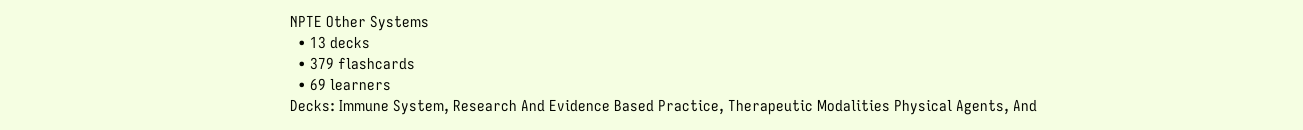NPTE Other Systems
  • 13 decks
  • 379 flashcards
  • 69 learners
Decks: Immune System, Research And Evidence Based Practice, Therapeutic Modalities Physical Agents, And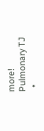more!
Pulmonary TJ
  •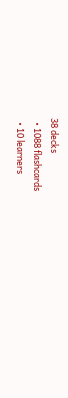38 decks
  • 1088 flashcards
  • 10 learners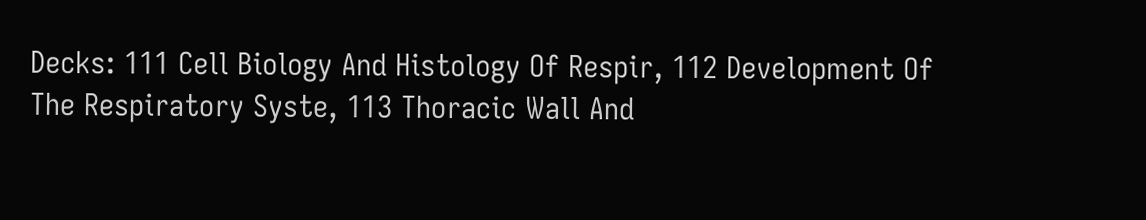Decks: 111 Cell Biology And Histology Of Respir, 112 Development Of The Respiratory Syste, 113 Thoracic Wall And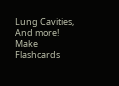Lung Cavities, And more!
Make Flashcards